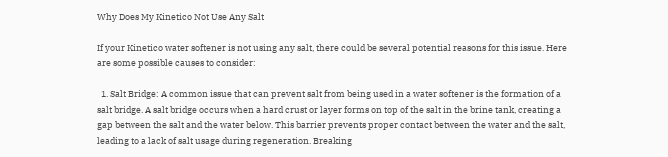Why Does My Kinetico Not Use Any Salt

If your Kinetico water softener is not using any salt, there could be several potential reasons for this issue. Here are some possible causes to consider:

  1. Salt Bridge: A common issue that can prevent salt from being used in a water softener is the formation of a salt bridge. A salt bridge occurs when a hard crust or layer forms on top of the salt in the brine tank, creating a gap between the salt and the water below. This barrier prevents proper contact between the water and the salt, leading to a lack of salt usage during regeneration. Breaking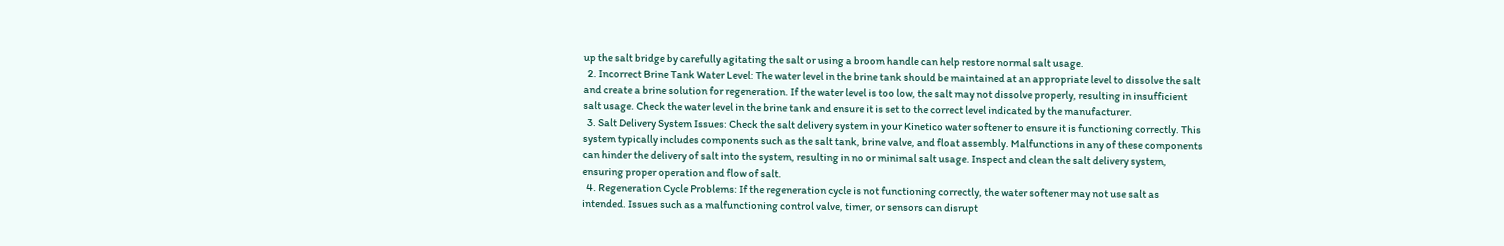up the salt bridge by carefully agitating the salt or using a broom handle can help restore normal salt usage.
  2. Incorrect Brine Tank Water Level: The water level in the brine tank should be maintained at an appropriate level to dissolve the salt and create a brine solution for regeneration. If the water level is too low, the salt may not dissolve properly, resulting in insufficient salt usage. Check the water level in the brine tank and ensure it is set to the correct level indicated by the manufacturer.
  3. Salt Delivery System Issues: Check the salt delivery system in your Kinetico water softener to ensure it is functioning correctly. This system typically includes components such as the salt tank, brine valve, and float assembly. Malfunctions in any of these components can hinder the delivery of salt into the system, resulting in no or minimal salt usage. Inspect and clean the salt delivery system, ensuring proper operation and flow of salt.
  4. Regeneration Cycle Problems: If the regeneration cycle is not functioning correctly, the water softener may not use salt as intended. Issues such as a malfunctioning control valve, timer, or sensors can disrupt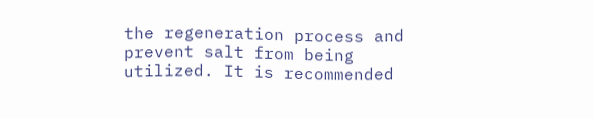the regeneration process and prevent salt from being utilized. It is recommended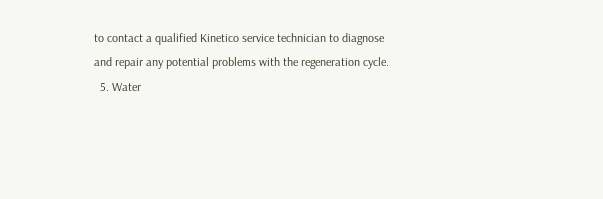to contact a qualified Kinetico service technician to diagnose and repair any potential problems with the regeneration cycle.
  5. Water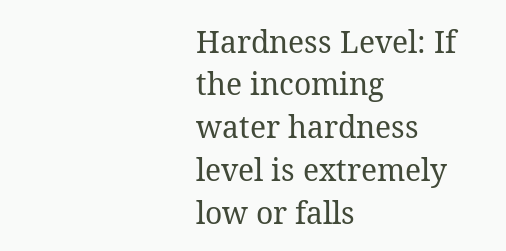Hardness Level: If the incoming water hardness level is extremely low or falls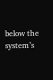below the system’s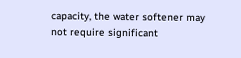capacity, the water softener may not require significant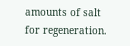amounts of salt for regeneration.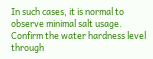In such cases, it is normal to observe minimal salt usage. Confirm the water hardness level through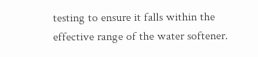testing to ensure it falls within the effective range of the water softener.